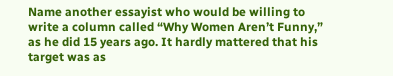Name another essayist who would be willing to write a column called “Why Women Aren’t Funny,” as he did 15 years ago. It hardly mattered that his target was as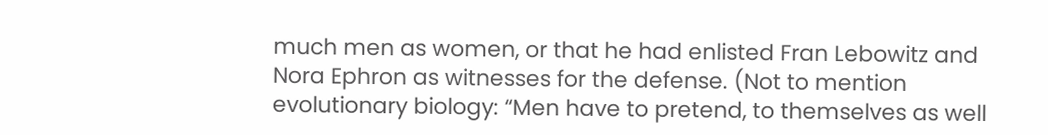much men as women, or that he had enlisted Fran Lebowitz and Nora Ephron as witnesses for the defense. (Not to mention evolutionary biology: “Men have to pretend, to themselves as well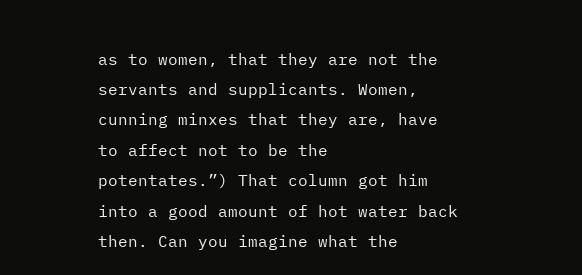as to women, that they are not the servants and supplicants. Women, cunning minxes that they are, have to affect not to be the potentates.”) That column got him into a good amount of hot water back then. Can you imagine what the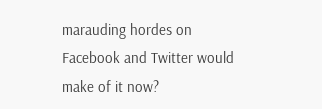marauding hordes on Facebook and Twitter would make of it now?